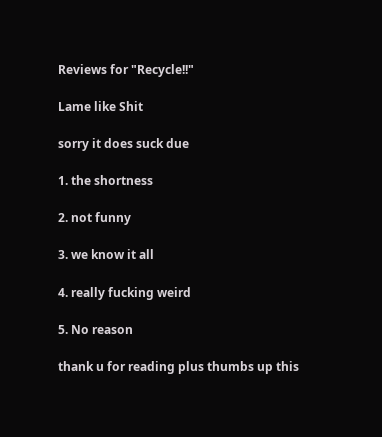Reviews for "Recycle!!"

Lame like Shit

sorry it does suck due

1. the shortness

2. not funny

3. we know it all

4. really fucking weird

5. No reason

thank u for reading plus thumbs up this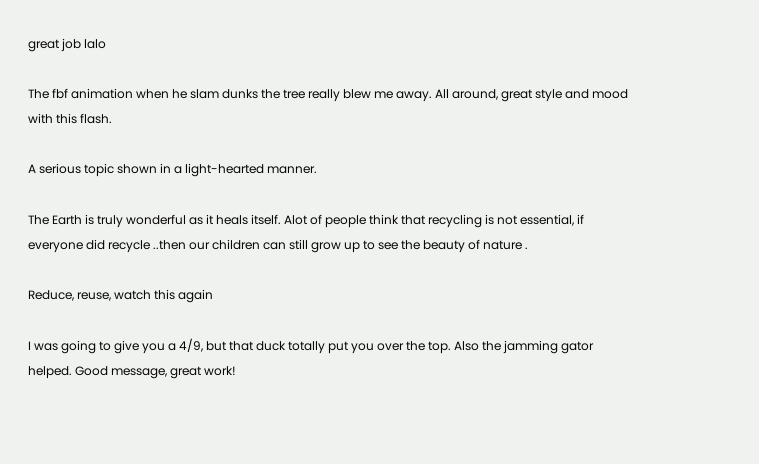great job lalo

The fbf animation when he slam dunks the tree really blew me away. All around, great style and mood with this flash.

A serious topic shown in a light-hearted manner.

The Earth is truly wonderful as it heals itself. Alot of people think that recycling is not essential, if everyone did recycle ..then our children can still grow up to see the beauty of nature .

Reduce, reuse, watch this again

I was going to give you a 4/9, but that duck totally put you over the top. Also the jamming gator helped. Good message, great work!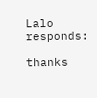Lalo responds:

thanks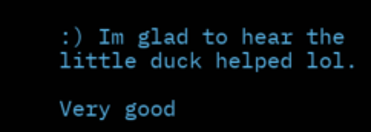:) Im glad to hear the little duck helped lol.

Very good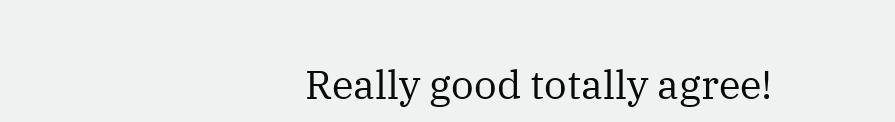Really good totally agree!